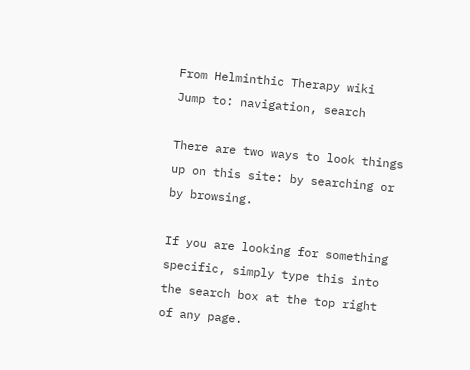From Helminthic Therapy wiki
Jump to: navigation, search

There are two ways to look things up on this site: by searching or by browsing.

If you are looking for something specific, simply type this into the search box at the top right of any page.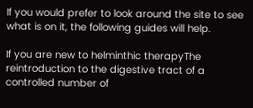If you would prefer to look around the site to see what is on it, the following guides will help.

If you are new to helminthic therapyThe reintroduction to the digestive tract of a controlled number of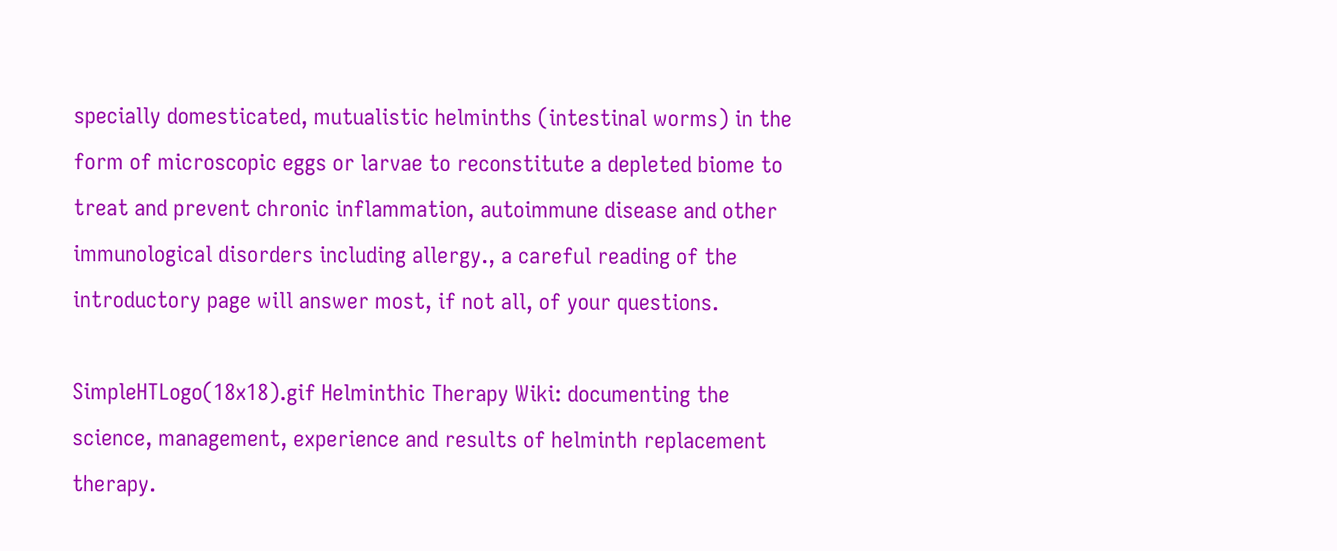specially domesticated, mutualistic helminths (intestinal worms) in the form of microscopic eggs or larvae to reconstitute a depleted biome to treat and prevent chronic inflammation, autoimmune disease and other immunological disorders including allergy., a careful reading of the introductory page will answer most, if not all, of your questions.

SimpleHTLogo(18x18).gif Helminthic Therapy Wiki: documenting the science, management, experience and results of helminth replacement therapy.